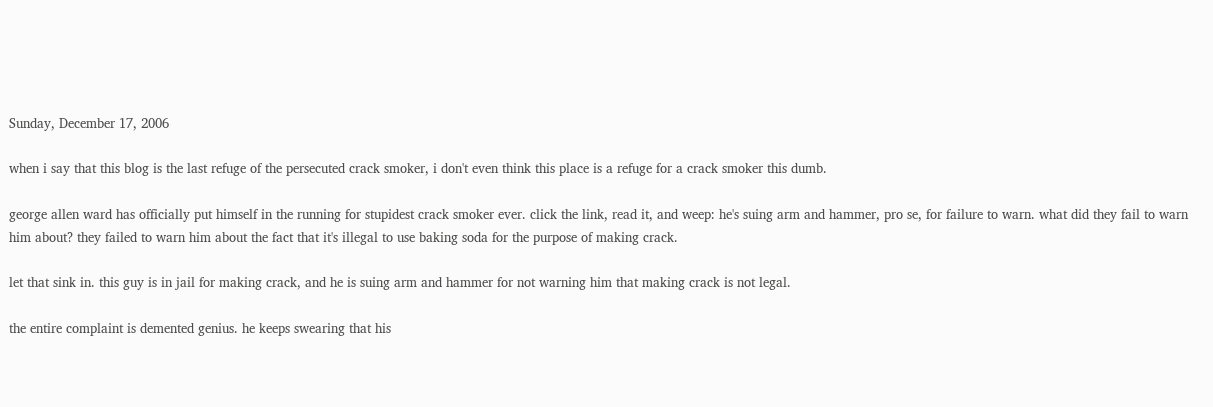Sunday, December 17, 2006

when i say that this blog is the last refuge of the persecuted crack smoker, i don't even think this place is a refuge for a crack smoker this dumb.

george allen ward has officially put himself in the running for stupidest crack smoker ever. click the link, read it, and weep: he's suing arm and hammer, pro se, for failure to warn. what did they fail to warn him about? they failed to warn him about the fact that it's illegal to use baking soda for the purpose of making crack.

let that sink in. this guy is in jail for making crack, and he is suing arm and hammer for not warning him that making crack is not legal.

the entire complaint is demented genius. he keeps swearing that his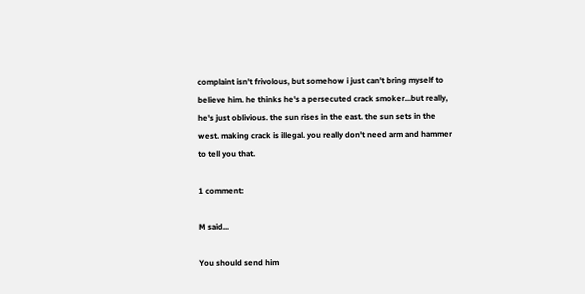complaint isn't frivolous, but somehow i just can't bring myself to believe him. he thinks he's a persecuted crack smoker...but really, he's just oblivious. the sun rises in the east. the sun sets in the west. making crack is illegal. you really don't need arm and hammer to tell you that.

1 comment:

M said...

You should send him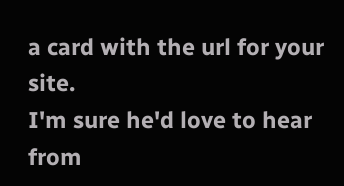a card with the url for your site.
I'm sure he'd love to hear from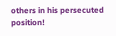others in his persecuted position!